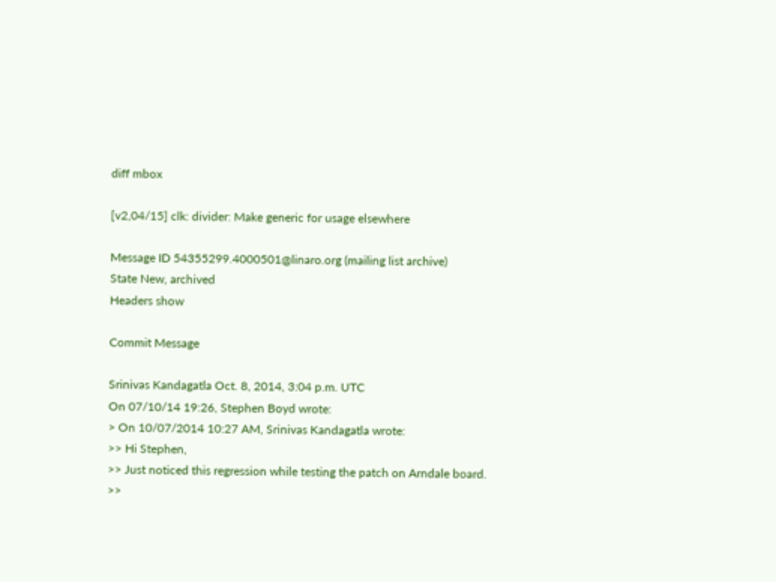diff mbox

[v2,04/15] clk: divider: Make generic for usage elsewhere

Message ID 54355299.4000501@linaro.org (mailing list archive)
State New, archived
Headers show

Commit Message

Srinivas Kandagatla Oct. 8, 2014, 3:04 p.m. UTC
On 07/10/14 19:26, Stephen Boyd wrote:
> On 10/07/2014 10:27 AM, Srinivas Kandagatla wrote:
>> Hi Stephen,
>> Just noticed this regression while testing the patch on Arndale board.
>>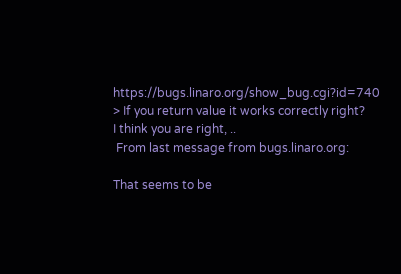https://bugs.linaro.org/show_bug.cgi?id=740
> If you return value it works correctly right?
I think you are right, ..
 From last message from bugs.linaro.org:

That seems to be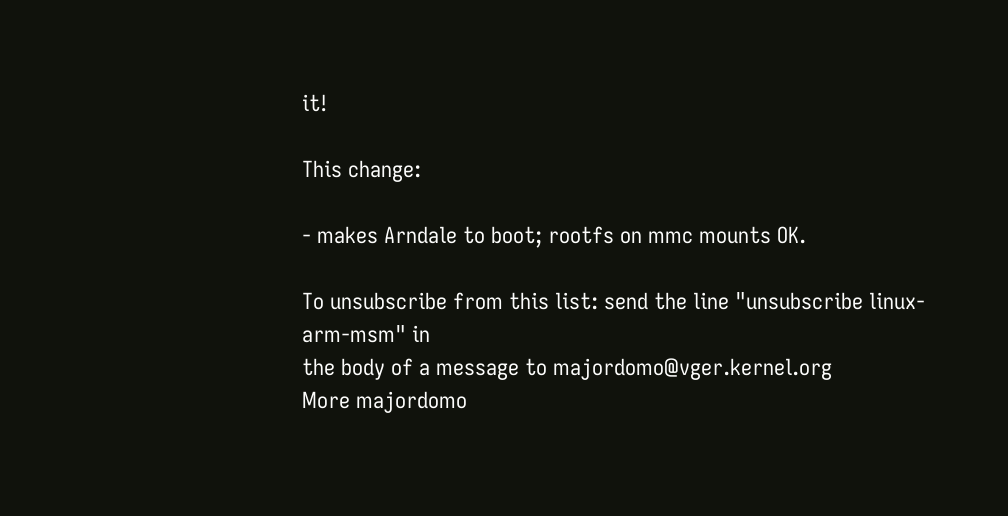it!

This change:

- makes Arndale to boot; rootfs on mmc mounts OK.

To unsubscribe from this list: send the line "unsubscribe linux-arm-msm" in
the body of a message to majordomo@vger.kernel.org
More majordomo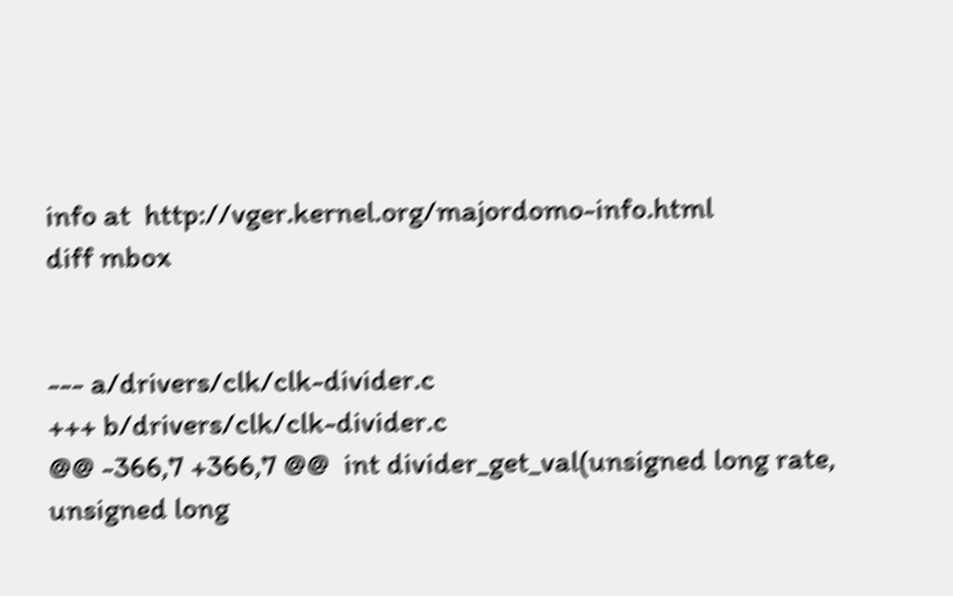info at  http://vger.kernel.org/majordomo-info.html
diff mbox


--- a/drivers/clk/clk-divider.c
+++ b/drivers/clk/clk-divider.c
@@ -366,7 +366,7 @@  int divider_get_val(unsigned long rate, unsigned long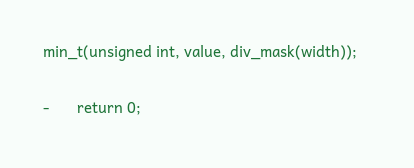min_t(unsigned int, value, div_mask(width));

-       return 0;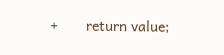+       return value;